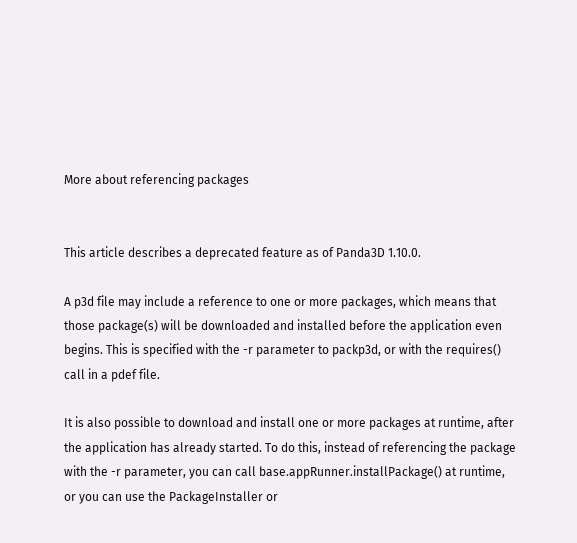More about referencing packages


This article describes a deprecated feature as of Panda3D 1.10.0.

A p3d file may include a reference to one or more packages, which means that those package(s) will be downloaded and installed before the application even begins. This is specified with the -r parameter to packp3d, or with the requires() call in a pdef file.

It is also possible to download and install one or more packages at runtime, after the application has already started. To do this, instead of referencing the package with the -r parameter, you can call base.appRunner.installPackage() at runtime, or you can use the PackageInstaller or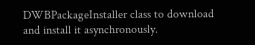DWBPackageInstaller class to download and install it asynchronously.